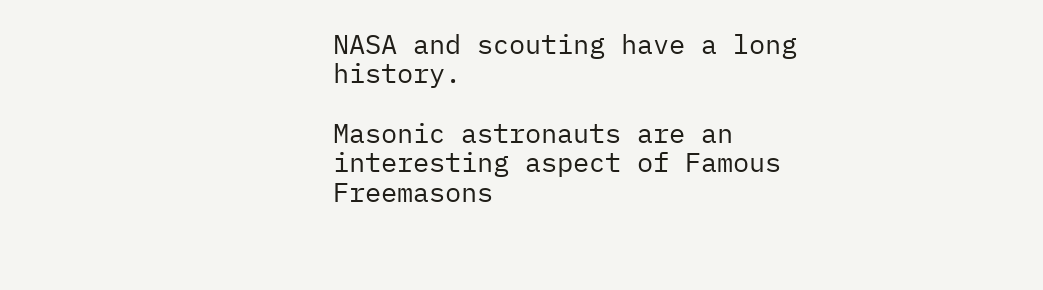NASA and scouting have a long history.

Masonic astronauts are an interesting aspect of Famous Freemasons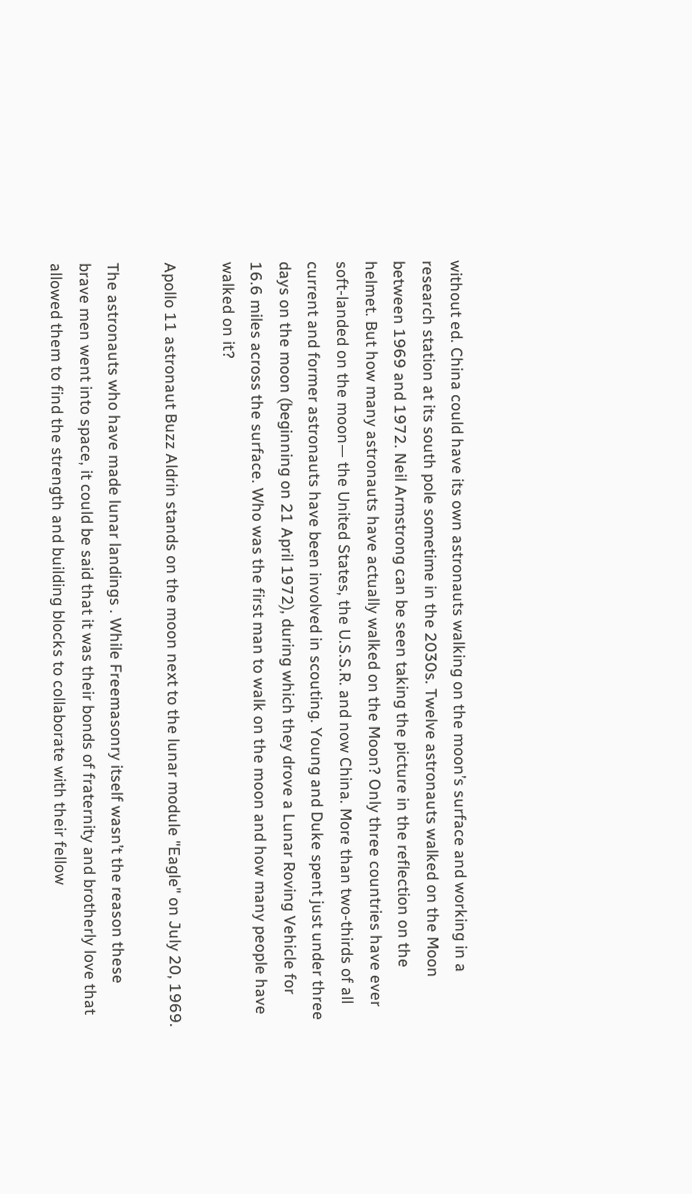without ed. China could have its own astronauts walking on the moon’s surface and working in a research station at its south pole sometime in the 2030s. Twelve astronauts walked on the Moon between 1969 and 1972. Neil Armstrong can be seen taking the picture in the reflection on the helmet. But how many astronauts have actually walked on the Moon? Only three countries have ever soft-landed on the moon— the United States, the U.S.S.R. and now China. More than two-thirds of all current and former astronauts have been involved in scouting. Young and Duke spent just under three days on the moon (beginning on 21 April 1972), during which they drove a Lunar Roving Vehicle for 16.6 miles across the surface. Who was the first man to walk on the moon and how many people have walked on it?

Apollo 11 astronaut Buzz Aldrin stands on the moon next to the lunar module "Eagle" on July 20, 1969.

The astronauts who have made lunar landings . While Freemasonry itself wasn’t the reason these brave men went into space, it could be said that it was their bonds of fraternity and brotherly love that allowed them to find the strength and building blocks to collaborate with their fellow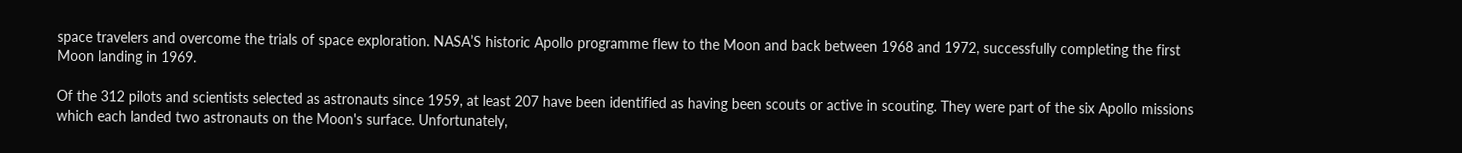space travelers and overcome the trials of space exploration. NASA’S historic Apollo programme flew to the Moon and back between 1968 and 1972, successfully completing the first Moon landing in 1969.

Of the 312 pilots and scientists selected as astronauts since 1959, at least 207 have been identified as having been scouts or active in scouting. They were part of the six Apollo missions which each landed two astronauts on the Moon's surface. Unfortunately,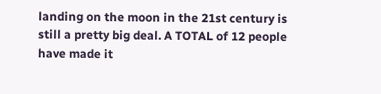landing on the moon in the 21st century is still a pretty big deal. A TOTAL of 12 people have made it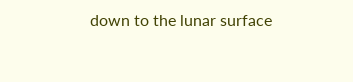down to the lunar surface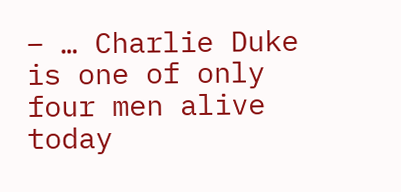– … Charlie Duke is one of only four men alive today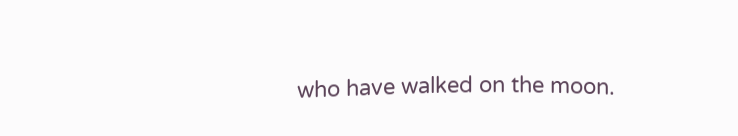who have walked on the moon.